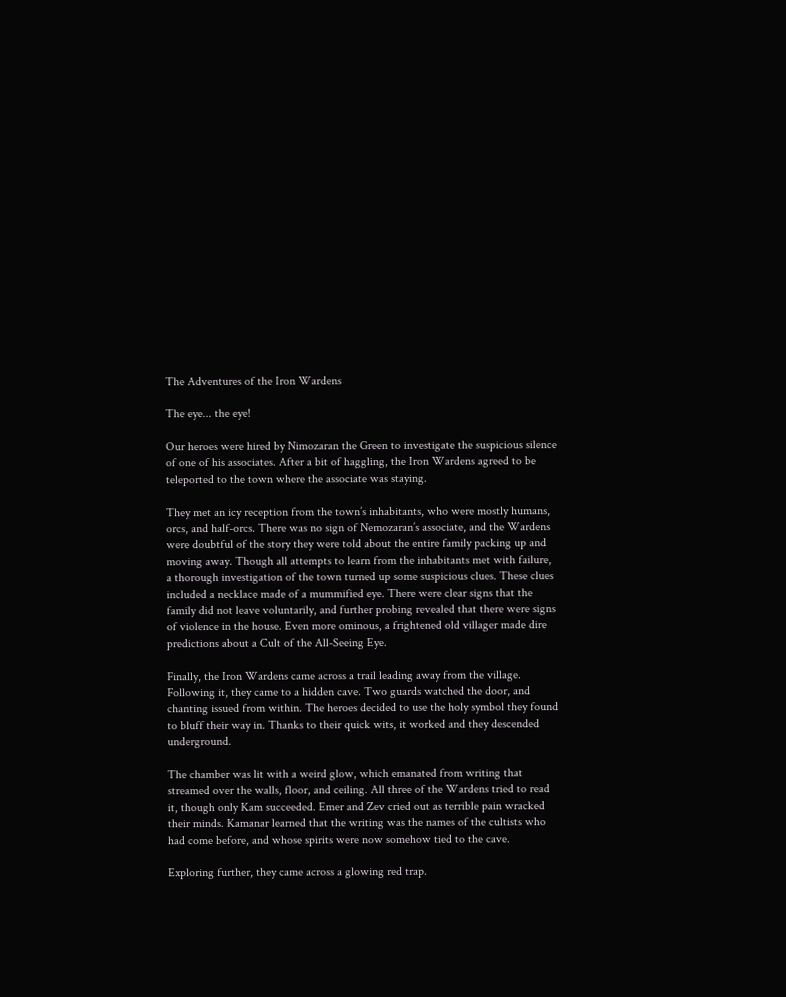The Adventures of the Iron Wardens

The eye... the eye!

Our heroes were hired by Nimozaran the Green to investigate the suspicious silence of one of his associates. After a bit of haggling, the Iron Wardens agreed to be teleported to the town where the associate was staying.

They met an icy reception from the town’s inhabitants, who were mostly humans, orcs, and half-orcs. There was no sign of Nemozaran’s associate, and the Wardens were doubtful of the story they were told about the entire family packing up and moving away. Though all attempts to learn from the inhabitants met with failure, a thorough investigation of the town turned up some suspicious clues. These clues included a necklace made of a mummified eye. There were clear signs that the family did not leave voluntarily, and further probing revealed that there were signs of violence in the house. Even more ominous, a frightened old villager made dire predictions about a Cult of the All-Seeing Eye.

Finally, the Iron Wardens came across a trail leading away from the village. Following it, they came to a hidden cave. Two guards watched the door, and chanting issued from within. The heroes decided to use the holy symbol they found to bluff their way in. Thanks to their quick wits, it worked and they descended underground.

The chamber was lit with a weird glow, which emanated from writing that streamed over the walls, floor, and ceiling. All three of the Wardens tried to read it, though only Kam succeeded. Emer and Zev cried out as terrible pain wracked their minds. Kamanar learned that the writing was the names of the cultists who had come before, and whose spirits were now somehow tied to the cave.

Exploring further, they came across a glowing red trap.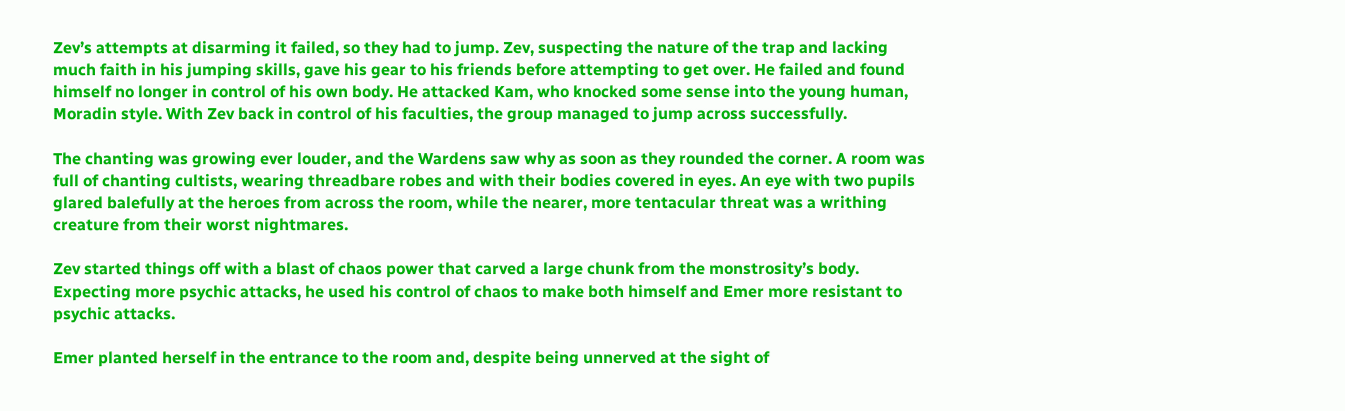Zev’s attempts at disarming it failed, so they had to jump. Zev, suspecting the nature of the trap and lacking much faith in his jumping skills, gave his gear to his friends before attempting to get over. He failed and found himself no longer in control of his own body. He attacked Kam, who knocked some sense into the young human, Moradin style. With Zev back in control of his faculties, the group managed to jump across successfully.

The chanting was growing ever louder, and the Wardens saw why as soon as they rounded the corner. A room was full of chanting cultists, wearing threadbare robes and with their bodies covered in eyes. An eye with two pupils glared balefully at the heroes from across the room, while the nearer, more tentacular threat was a writhing creature from their worst nightmares.

Zev started things off with a blast of chaos power that carved a large chunk from the monstrosity’s body. Expecting more psychic attacks, he used his control of chaos to make both himself and Emer more resistant to psychic attacks.

Emer planted herself in the entrance to the room and, despite being unnerved at the sight of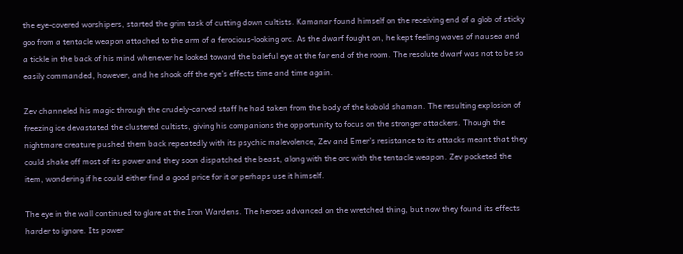the eye-covered worshipers, started the grim task of cutting down cultists. Kamanar found himself on the receiving end of a glob of sticky goo from a tentacle weapon attached to the arm of a ferocious-looking orc. As the dwarf fought on, he kept feeling waves of nausea and a tickle in the back of his mind whenever he looked toward the baleful eye at the far end of the room. The resolute dwarf was not to be so easily commanded, however, and he shook off the eye’s effects time and time again.

Zev channeled his magic through the crudely-carved staff he had taken from the body of the kobold shaman. The resulting explosion of freezing ice devastated the clustered cultists, giving his companions the opportunity to focus on the stronger attackers. Though the nightmare creature pushed them back repeatedly with its psychic malevolence, Zev and Emer’s resistance to its attacks meant that they could shake off most of its power and they soon dispatched the beast, along with the orc with the tentacle weapon. Zev pocketed the item, wondering if he could either find a good price for it or perhaps use it himself.

The eye in the wall continued to glare at the Iron Wardens. The heroes advanced on the wretched thing, but now they found its effects harder to ignore. Its power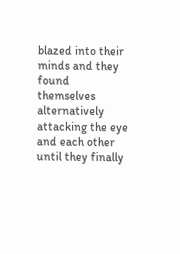blazed into their minds and they found themselves alternatively attacking the eye and each other until they finally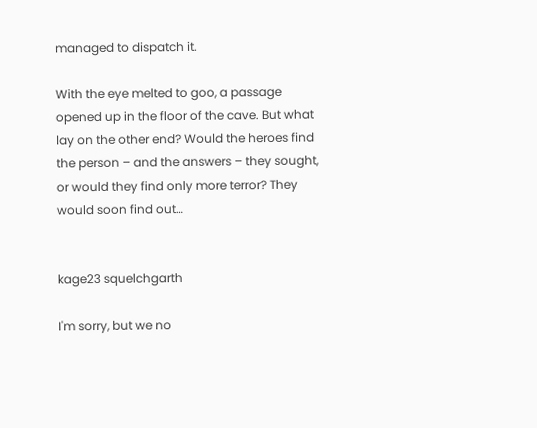managed to dispatch it.

With the eye melted to goo, a passage opened up in the floor of the cave. But what lay on the other end? Would the heroes find the person – and the answers – they sought, or would they find only more terror? They would soon find out…


kage23 squelchgarth

I'm sorry, but we no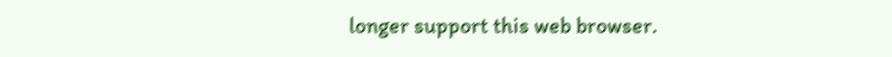longer support this web browser.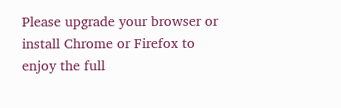Please upgrade your browser or install Chrome or Firefox to enjoy the full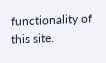functionality of this site.